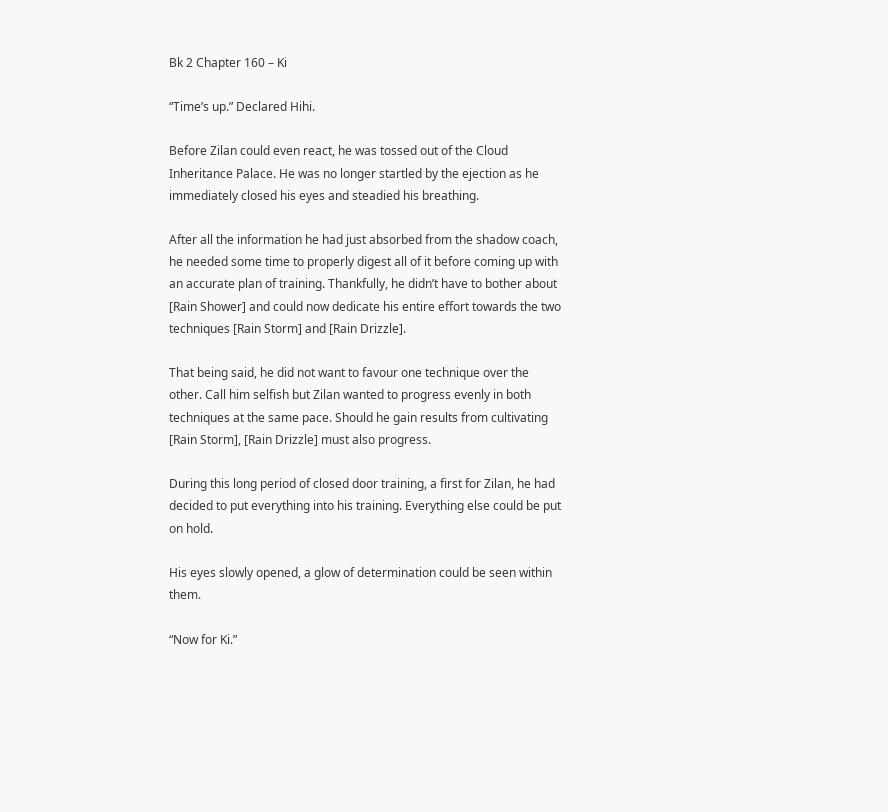Bk 2 Chapter 160 – Ki

“Time’s up.” Declared Hihi.

Before Zilan could even react, he was tossed out of the Cloud Inheritance Palace. He was no longer startled by the ejection as he immediately closed his eyes and steadied his breathing.

After all the information he had just absorbed from the shadow coach, he needed some time to properly digest all of it before coming up with an accurate plan of training. Thankfully, he didn’t have to bother about [Rain Shower] and could now dedicate his entire effort towards the two techniques [Rain Storm] and [Rain Drizzle].

That being said, he did not want to favour one technique over the other. Call him selfish but Zilan wanted to progress evenly in both techniques at the same pace. Should he gain results from cultivating [Rain Storm], [Rain Drizzle] must also progress.

During this long period of closed door training, a first for Zilan, he had decided to put everything into his training. Everything else could be put on hold.

His eyes slowly opened, a glow of determination could be seen within them.

“Now for Ki.”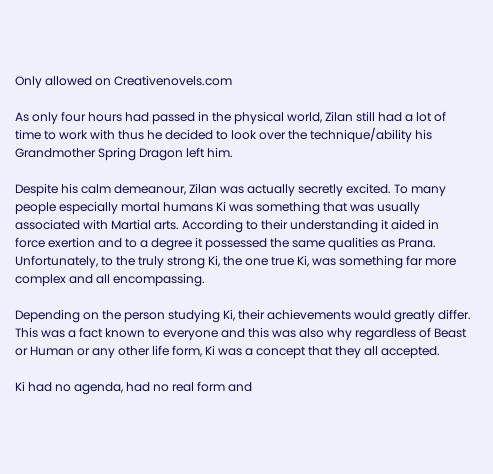Only allowed on Creativenovels.com

As only four hours had passed in the physical world, Zilan still had a lot of time to work with thus he decided to look over the technique/ability his Grandmother Spring Dragon left him.

Despite his calm demeanour, Zilan was actually secretly excited. To many people especially mortal humans Ki was something that was usually associated with Martial arts. According to their understanding it aided in force exertion and to a degree it possessed the same qualities as Prana. Unfortunately, to the truly strong Ki, the one true Ki, was something far more complex and all encompassing.

Depending on the person studying Ki, their achievements would greatly differ. This was a fact known to everyone and this was also why regardless of Beast or Human or any other life form, Ki was a concept that they all accepted.

Ki had no agenda, had no real form and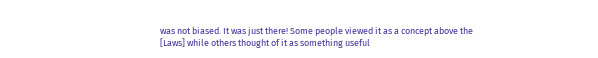was not biased. It was just there! Some people viewed it as a concept above the [Laws] while others thought of it as something useful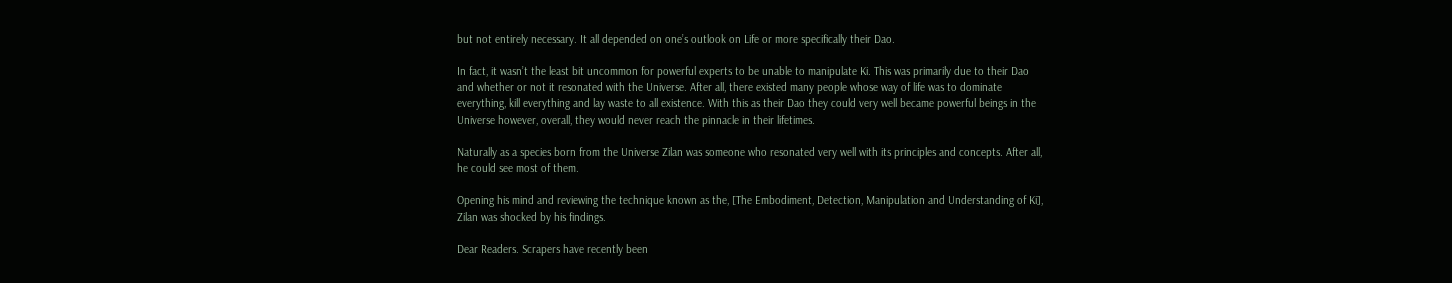but not entirely necessary. It all depended on one’s outlook on Life or more specifically their Dao.

In fact, it wasn’t the least bit uncommon for powerful experts to be unable to manipulate Ki. This was primarily due to their Dao and whether or not it resonated with the Universe. After all, there existed many people whose way of life was to dominate everything, kill everything and lay waste to all existence. With this as their Dao they could very well became powerful beings in the Universe however, overall, they would never reach the pinnacle in their lifetimes.

Naturally as a species born from the Universe Zilan was someone who resonated very well with its principles and concepts. After all, he could see most of them.

Opening his mind and reviewing the technique known as the, [The Embodiment, Detection, Manipulation and Understanding of Ki], Zilan was shocked by his findings.

Dear Readers. Scrapers have recently been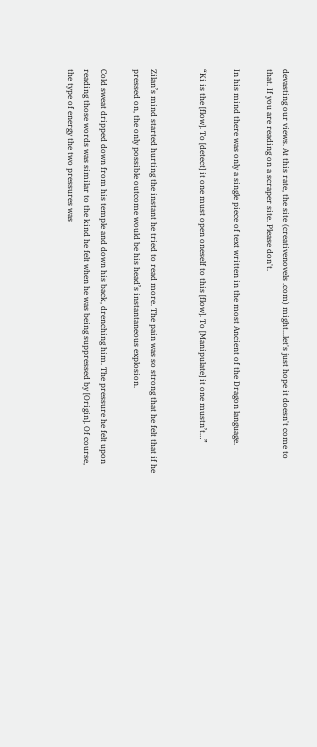devasting our views. At this rate, the site (creativenovels .com) might...let's just hope it doesn't come to that. If you are reading on a scraper site. Please don't.

In his mind there was only a single piece of text written in the most Ancient of the Dragon language.

“Ki is the [flow]. To [detect] it one must open oneself to this [flow]. To [Manipulate] it one mustn’t…”


Zilan’s mind started hurting the instant he tried to read more. The pain was so strong that he felt that if he pressed on, the only possible outcome would be his head’s instantaneous explosion.

Cold sweat dripped down from his temple and down his back, drenching him. The pressure he felt upon reading those words was similar to the kind he felt when he was being suppressed by [Origin]. Of course, the type of energy the two pressures was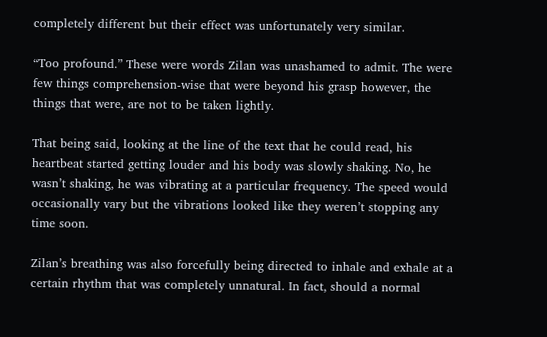completely different but their effect was unfortunately very similar.

“Too profound.” These were words Zilan was unashamed to admit. The were few things comprehension-wise that were beyond his grasp however, the things that were, are not to be taken lightly.

That being said, looking at the line of the text that he could read, his heartbeat started getting louder and his body was slowly shaking. No, he wasn’t shaking, he was vibrating at a particular frequency. The speed would occasionally vary but the vibrations looked like they weren’t stopping any time soon.

Zilan’s breathing was also forcefully being directed to inhale and exhale at a certain rhythm that was completely unnatural. In fact, should a normal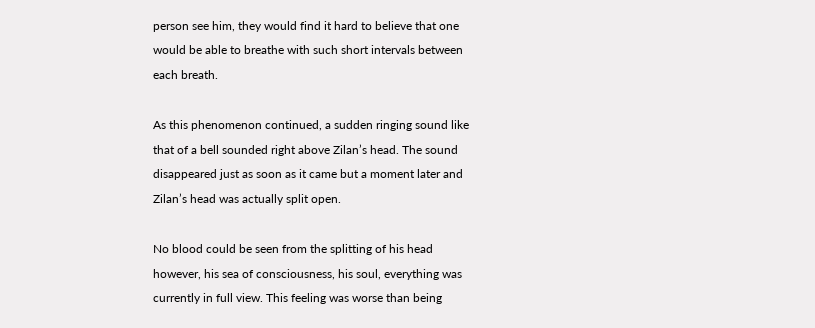person see him, they would find it hard to believe that one would be able to breathe with such short intervals between each breath.

As this phenomenon continued, a sudden ringing sound like that of a bell sounded right above Zilan’s head. The sound disappeared just as soon as it came but a moment later and Zilan’s head was actually split open.

No blood could be seen from the splitting of his head however, his sea of consciousness, his soul, everything was currently in full view. This feeling was worse than being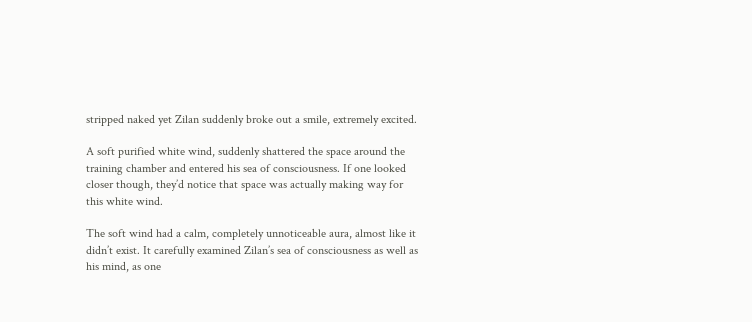stripped naked yet Zilan suddenly broke out a smile, extremely excited.

A soft purified white wind, suddenly shattered the space around the training chamber and entered his sea of consciousness. If one looked closer though, they’d notice that space was actually making way for this white wind.

The soft wind had a calm, completely unnoticeable aura, almost like it didn’t exist. It carefully examined Zilan’s sea of consciousness as well as his mind, as one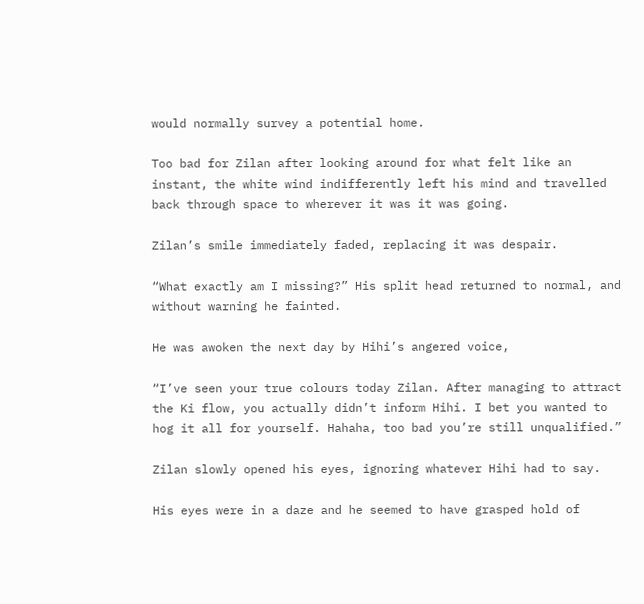would normally survey a potential home.

Too bad for Zilan after looking around for what felt like an instant, the white wind indifferently left his mind and travelled back through space to wherever it was it was going.

Zilan’s smile immediately faded, replacing it was despair.

“What exactly am I missing?” His split head returned to normal, and without warning he fainted.

He was awoken the next day by Hihi’s angered voice,

“I’ve seen your true colours today Zilan. After managing to attract the Ki flow, you actually didn’t inform Hihi. I bet you wanted to hog it all for yourself. Hahaha, too bad you’re still unqualified.”

Zilan slowly opened his eyes, ignoring whatever Hihi had to say.

His eyes were in a daze and he seemed to have grasped hold of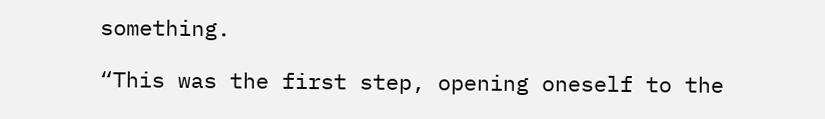something.

“This was the first step, opening oneself to the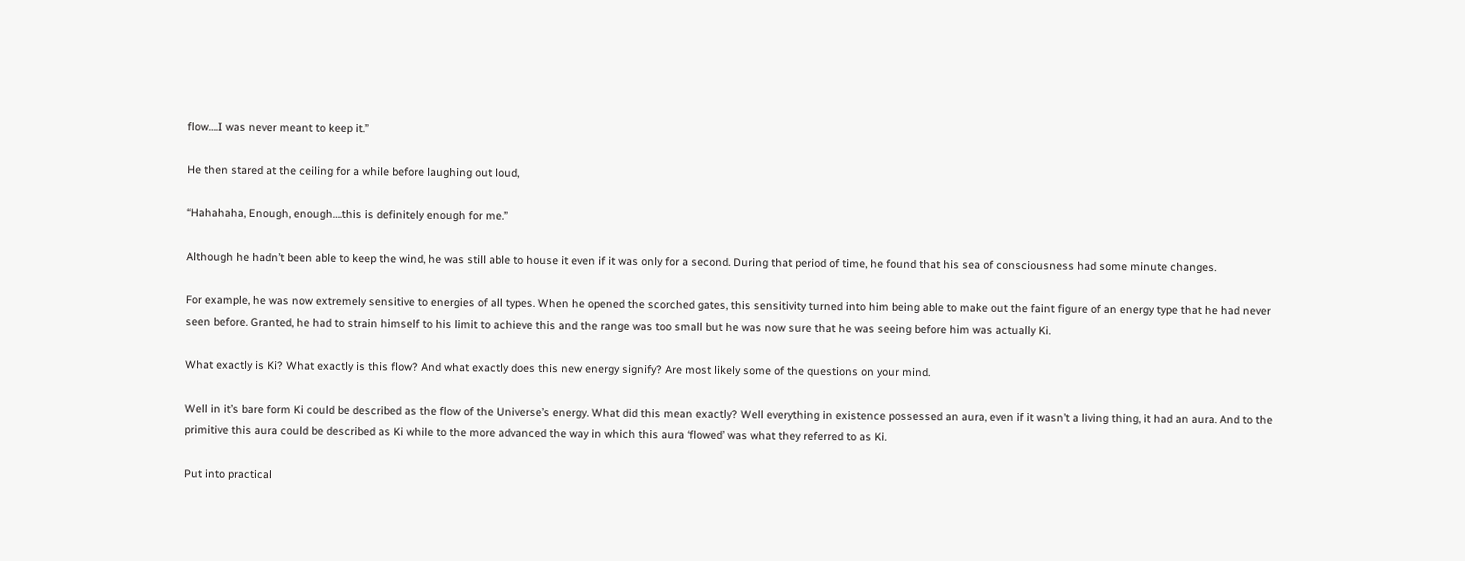flow….I was never meant to keep it.”

He then stared at the ceiling for a while before laughing out loud,

“Hahahaha, Enough, enough….this is definitely enough for me.”

Although he hadn’t been able to keep the wind, he was still able to house it even if it was only for a second. During that period of time, he found that his sea of consciousness had some minute changes.

For example, he was now extremely sensitive to energies of all types. When he opened the scorched gates, this sensitivity turned into him being able to make out the faint figure of an energy type that he had never seen before. Granted, he had to strain himself to his limit to achieve this and the range was too small but he was now sure that he was seeing before him was actually Ki.

What exactly is Ki? What exactly is this flow? And what exactly does this new energy signify? Are most likely some of the questions on your mind.

Well in it’s bare form Ki could be described as the flow of the Universe’s energy. What did this mean exactly? Well everything in existence possessed an aura, even if it wasn’t a living thing, it had an aura. And to the primitive this aura could be described as Ki while to the more advanced the way in which this aura ‘flowed’ was what they referred to as Ki.

Put into practical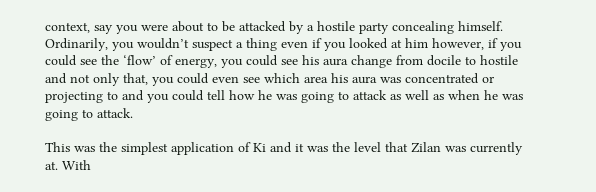context, say you were about to be attacked by a hostile party concealing himself. Ordinarily, you wouldn’t suspect a thing even if you looked at him however, if you could see the ‘flow’ of energy, you could see his aura change from docile to hostile and not only that, you could even see which area his aura was concentrated or projecting to and you could tell how he was going to attack as well as when he was going to attack.

This was the simplest application of Ki and it was the level that Zilan was currently at. With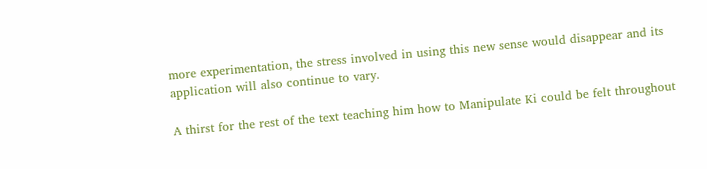more experimentation, the stress involved in using this new sense would disappear and its application will also continue to vary.

A thirst for the rest of the text teaching him how to Manipulate Ki could be felt throughout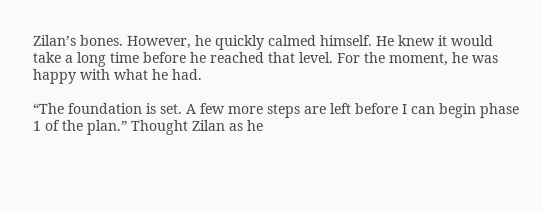Zilan’s bones. However, he quickly calmed himself. He knew it would take a long time before he reached that level. For the moment, he was happy with what he had.

“The foundation is set. A few more steps are left before I can begin phase 1 of the plan.” Thought Zilan as he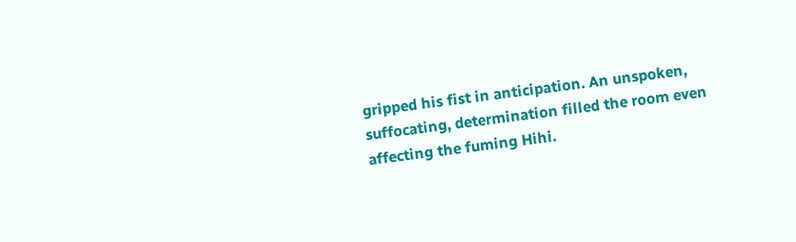gripped his fist in anticipation. An unspoken, suffocating, determination filled the room even affecting the fuming Hihi.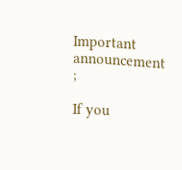Important announcement ;

If you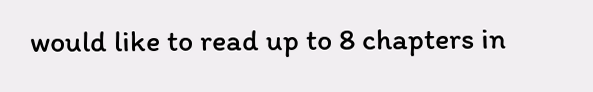would like to read up to 8 chapters in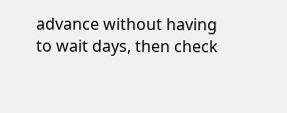advance without having to wait days, then check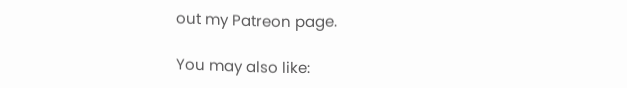out my Patreon page.

You may also like: